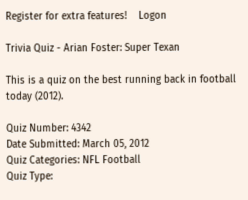Register for extra features!    Logon

Trivia Quiz - Arian Foster: Super Texan

This is a quiz on the best running back in football today (2012).

Quiz Number: 4342
Date Submitted: March 05, 2012
Quiz Categories: NFL Football
Quiz Type: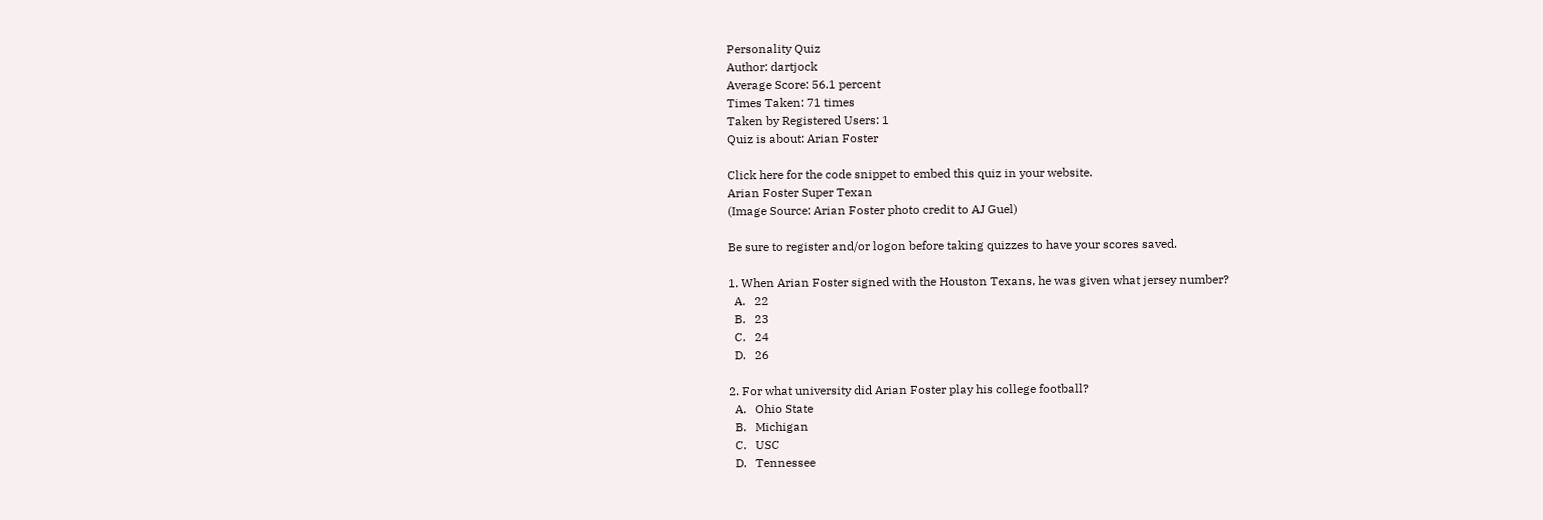Personality Quiz
Author: dartjock
Average Score: 56.1 percent
Times Taken: 71 times
Taken by Registered Users: 1
Quiz is about: Arian Foster

Click here for the code snippet to embed this quiz in your website.
Arian Foster Super Texan
(Image Source: Arian Foster photo credit to AJ Guel)

Be sure to register and/or logon before taking quizzes to have your scores saved.

1. When Arian Foster signed with the Houston Texans, he was given what jersey number?
  A.   22
  B.   23
  C.   24
  D.   26

2. For what university did Arian Foster play his college football?
  A.   Ohio State
  B.   Michigan
  C.   USC
  D.   Tennessee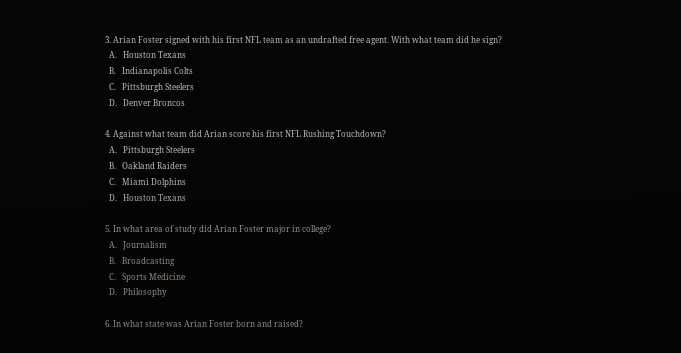3. Arian Foster signed with his first NFL team as an undrafted free agent. With what team did he sign?
  A.   Houston Texans
  B.   Indianapolis Colts
  C.   Pittsburgh Steelers
  D.   Denver Broncos

4. Against what team did Arian score his first NFL Rushing Touchdown?
  A.   Pittsburgh Steelers
  B.   Oakland Raiders
  C.   Miami Dolphins
  D.   Houston Texans

5. In what area of study did Arian Foster major in college?
  A.   Journalism
  B.   Broadcasting
  C.   Sports Medicine
  D.   Philosophy

6. In what state was Arian Foster born and raised?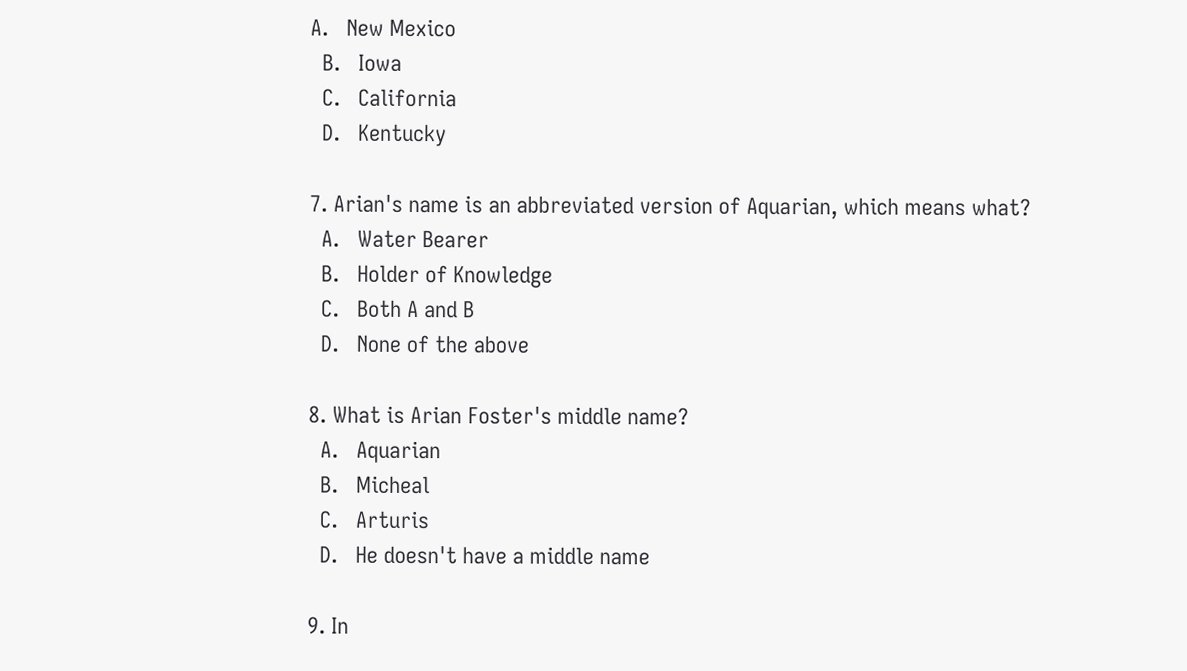A.   New Mexico
  B.   Iowa
  C.   California
  D.   Kentucky

7. Arian's name is an abbreviated version of Aquarian, which means what?
  A.   Water Bearer
  B.   Holder of Knowledge
  C.   Both A and B
  D.   None of the above

8. What is Arian Foster's middle name?
  A.   Aquarian
  B.   Micheal
  C.   Arturis
  D.   He doesn't have a middle name

9. In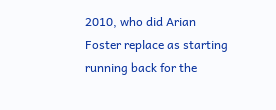2010, who did Arian Foster replace as starting running back for the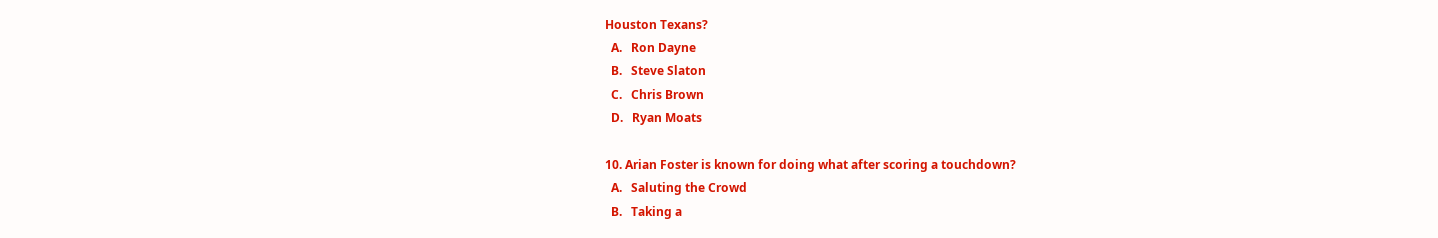Houston Texans?
  A.   Ron Dayne
  B.   Steve Slaton
  C.   Chris Brown
  D.   Ryan Moats

10. Arian Foster is known for doing what after scoring a touchdown?
  A.   Saluting the Crowd
  B.   Taking a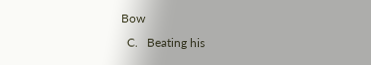Bow
  C.   Beating his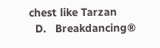chest like Tarzan
  D.   Breakdancing®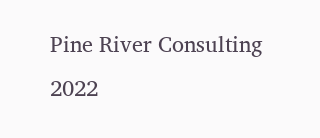Pine River Consulting 2022